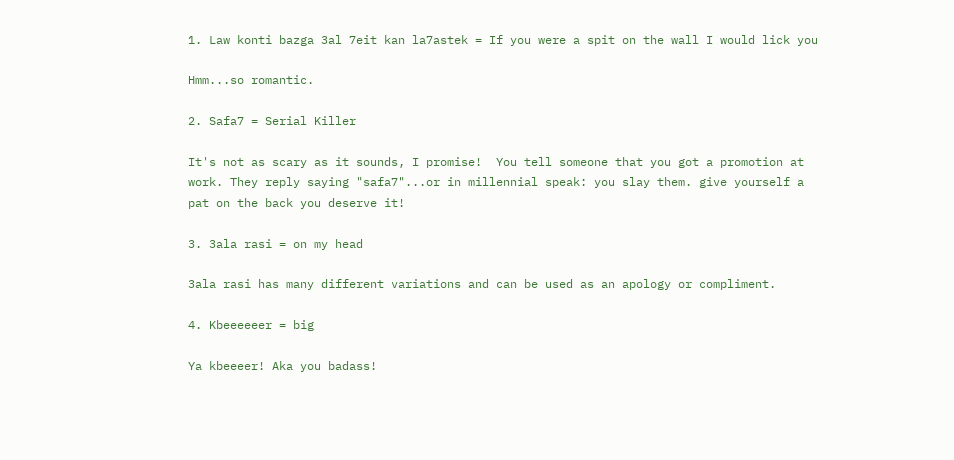1. Law konti bazga 3al 7eit kan la7astek = If you were a spit on the wall I would lick you

Hmm...so romantic.

2. Safa7 = Serial Killer

It's not as scary as it sounds, I promise!  You tell someone that you got a promotion at work. They reply saying "safa7"...or in millennial speak: you slay them. give yourself a pat on the back you deserve it!

3. 3ala rasi = on my head

3ala rasi has many different variations and can be used as an apology or compliment.

4. Kbeeeeeer = big

Ya kbeeeer! Aka you badass!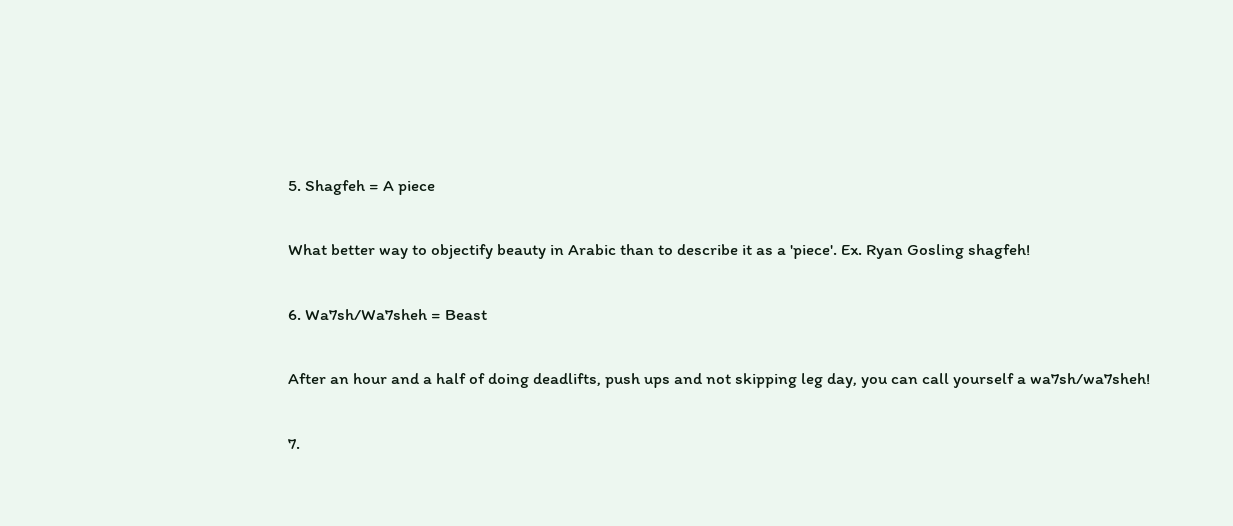5. Shagfeh = A piece

What better way to objectify beauty in Arabic than to describe it as a 'piece'. Ex. Ryan Gosling shagfeh!

6. Wa7sh/Wa7sheh = Beast

After an hour and a half of doing deadlifts, push ups and not skipping leg day, you can call yourself a wa7sh/wa7sheh!

7.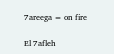7areega = on fire

El 7afleh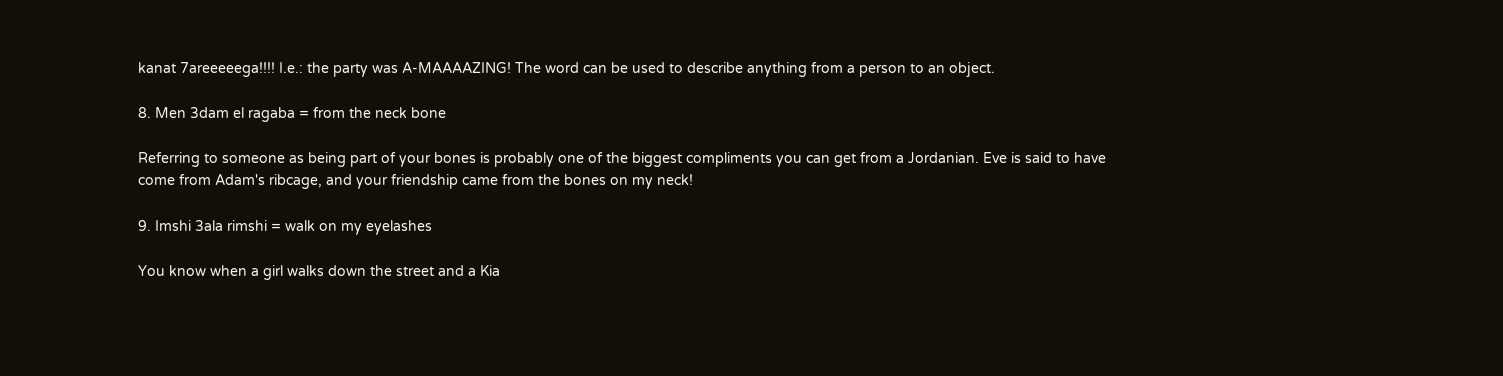kanat 7areeeeega!!!! I.e.: the party was A-MAAAAZING! The word can be used to describe anything from a person to an object.

8. Men 3dam el ragaba = from the neck bone

Referring to someone as being part of your bones is probably one of the biggest compliments you can get from a Jordanian. Eve is said to have come from Adam's ribcage, and your friendship came from the bones on my neck!

9. Imshi 3ala rimshi = walk on my eyelashes

You know when a girl walks down the street and a Kia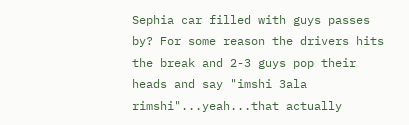Sephia car filled with guys passes by? For some reason the drivers hits the break and 2-3 guys pop their heads and say "imshi 3ala rimshi"...yeah...that actually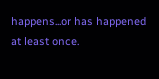happens...or has happened at least once.